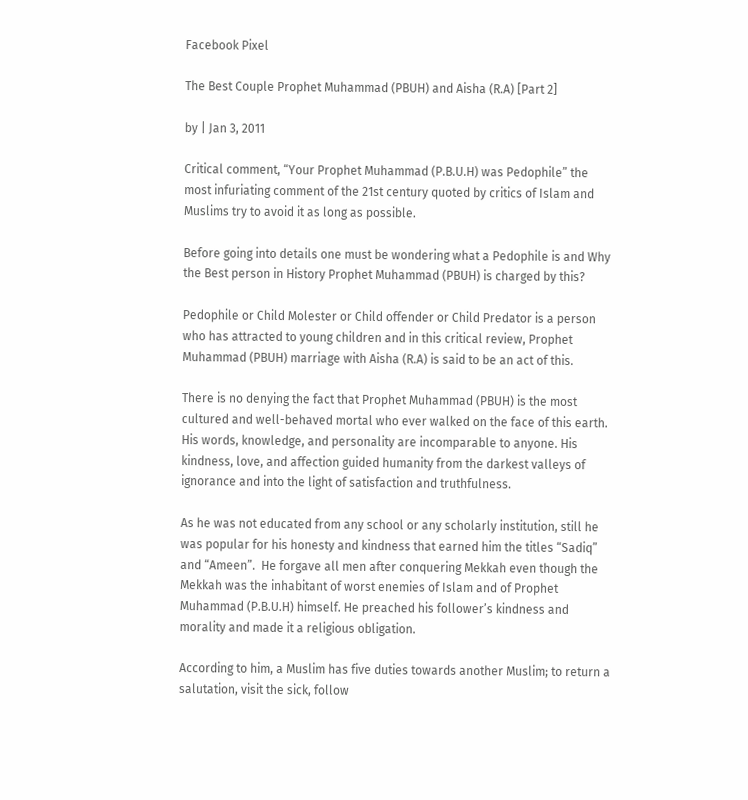Facebook Pixel

The Best Couple Prophet Muhammad (PBUH) and Aisha (R.A) [Part 2]

by | Jan 3, 2011

Critical comment, “Your Prophet Muhammad (P.B.U.H) was Pedophile” the most infuriating comment of the 21st century quoted by critics of Islam and Muslims try to avoid it as long as possible.

Before going into details one must be wondering what a Pedophile is and Why the Best person in History Prophet Muhammad (PBUH) is charged by this?

Pedophile or Child Molester or Child offender or Child Predator is a person who has attracted to young children and in this critical review, Prophet Muhammad (PBUH) marriage with Aisha (R.A) is said to be an act of this.

There is no denying the fact that Prophet Muhammad (PBUH) is the most cultured and well-behaved mortal who ever walked on the face of this earth.  His words, knowledge, and personality are incomparable to anyone. His kindness, love, and affection guided humanity from the darkest valleys of ignorance and into the light of satisfaction and truthfulness.

As he was not educated from any school or any scholarly institution, still he was popular for his honesty and kindness that earned him the titles “Sadiq” and “Ameen”.  He forgave all men after conquering Mekkah even though the Mekkah was the inhabitant of worst enemies of Islam and of Prophet Muhammad (P.B.U.H) himself. He preached his follower’s kindness and morality and made it a religious obligation.

According to him, a Muslim has five duties towards another Muslim; to return a salutation, visit the sick, follow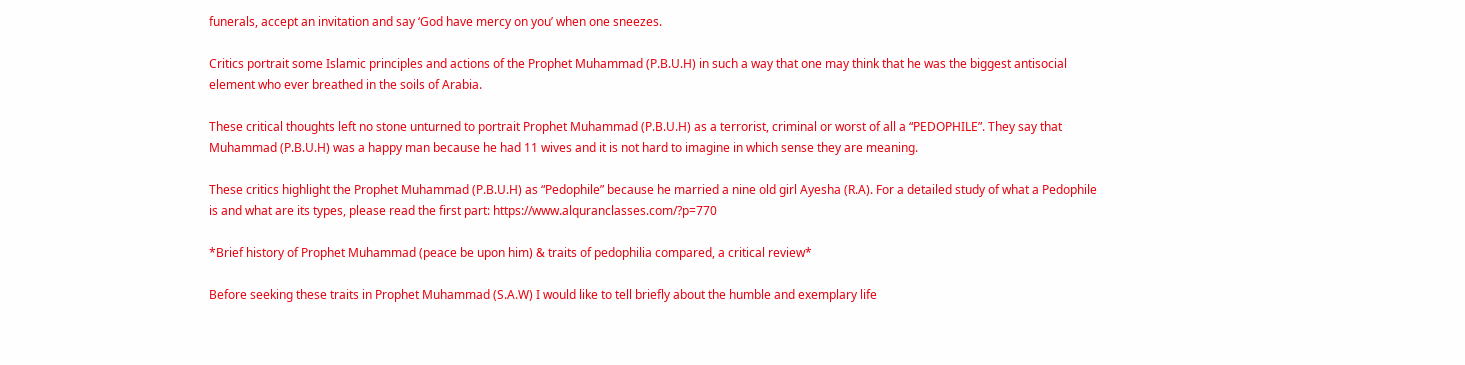funerals, accept an invitation and say ‘God have mercy on you’ when one sneezes.

Critics portrait some Islamic principles and actions of the Prophet Muhammad (P.B.U.H) in such a way that one may think that he was the biggest antisocial element who ever breathed in the soils of Arabia.

These critical thoughts left no stone unturned to portrait Prophet Muhammad (P.B.U.H) as a terrorist, criminal or worst of all a “PEDOPHILE”. They say that Muhammad (P.B.U.H) was a happy man because he had 11 wives and it is not hard to imagine in which sense they are meaning.

These critics highlight the Prophet Muhammad (P.B.U.H) as “Pedophile” because he married a nine old girl Ayesha (R.A). For a detailed study of what a Pedophile is and what are its types, please read the first part: https://www.alquranclasses.com/?p=770

*Brief history of Prophet Muhammad (peace be upon him) & traits of pedophilia compared, a critical review*

Before seeking these traits in Prophet Muhammad (S.A.W) I would like to tell briefly about the humble and exemplary life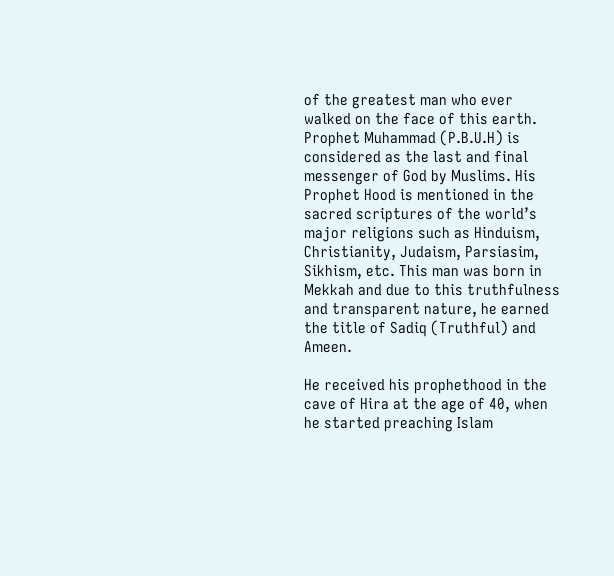of the greatest man who ever walked on the face of this earth.  Prophet Muhammad (P.B.U.H) is considered as the last and final messenger of God by Muslims. His Prophet Hood is mentioned in the sacred scriptures of the world’s major religions such as Hinduism, Christianity, Judaism, Parsiasim, Sikhism, etc. This man was born in Mekkah and due to this truthfulness and transparent nature, he earned the title of Sadiq (Truthful) and Ameen.

He received his prophethood in the cave of Hira at the age of 40, when he started preaching Islam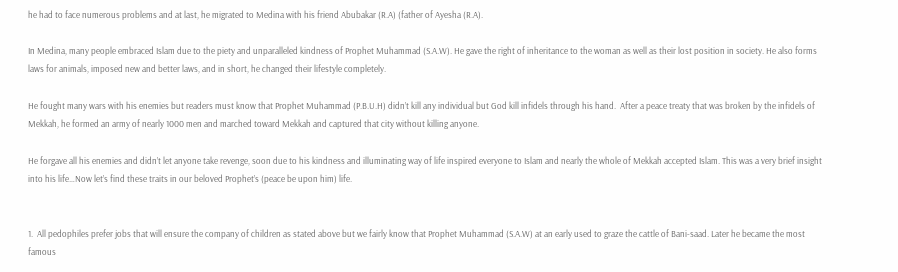he had to face numerous problems and at last, he migrated to Medina with his friend Abubakar (R.A) (father of Ayesha (R.A).

In Medina, many people embraced Islam due to the piety and unparalleled kindness of Prophet Muhammad (S.A.W). He gave the right of inheritance to the woman as well as their lost position in society. He also forms laws for animals, imposed new and better laws, and in short, he changed their lifestyle completely.

He fought many wars with his enemies but readers must know that Prophet Muhammad (P.B.U.H) didn’t kill any individual but God kill infidels through his hand.  After a peace treaty that was broken by the infidels of Mekkah, he formed an army of nearly 1000 men and marched toward Mekkah and captured that city without killing anyone.

He forgave all his enemies and didn’t let anyone take revenge, soon due to his kindness and illuminating way of life inspired everyone to Islam and nearly the whole of Mekkah accepted Islam. This was a very brief insight into his life…Now let’s find these traits in our beloved Prophet’s (peace be upon him) life.


1.  All pedophiles prefer jobs that will ensure the company of children as stated above but we fairly know that Prophet Muhammad (S.A.W) at an early used to graze the cattle of Bani-saad. Later he became the most famous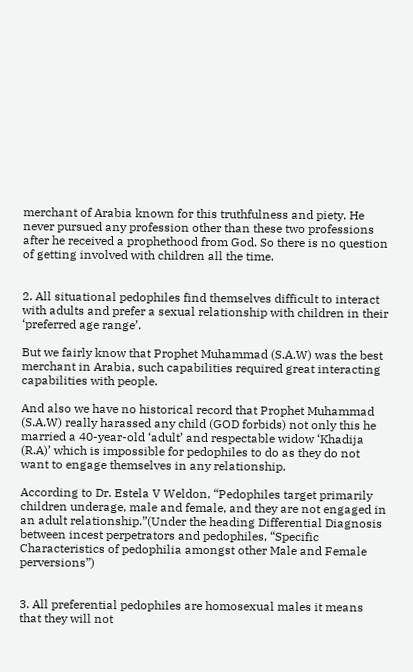merchant of Arabia known for this truthfulness and piety. He never pursued any profession other than these two professions after he received a prophethood from God. So there is no question of getting involved with children all the time.


2. All situational pedophiles find themselves difficult to interact with adults and prefer a sexual relationship with children in their ‘preferred age range’.

But we fairly know that Prophet Muhammad (S.A.W) was the best merchant in Arabia, such capabilities required great interacting capabilities with people.

And also we have no historical record that Prophet Muhammad (S.A.W) really harassed any child (GOD forbids) not only this he married a 40-year-old ‘adult’ and respectable widow ‘Khadija (R.A)’ which is impossible for pedophiles to do as they do not want to engage themselves in any relationship.

According to Dr. Estela V Weldon, “Pedophiles target primarily children underage, male and female, and they are not engaged in an adult relationship.”(Under the heading Differential Diagnosis between incest perpetrators and pedophiles, “Specific Characteristics of pedophilia amongst other Male and Female perversions”)


3. All preferential pedophiles are homosexual males it means that they will not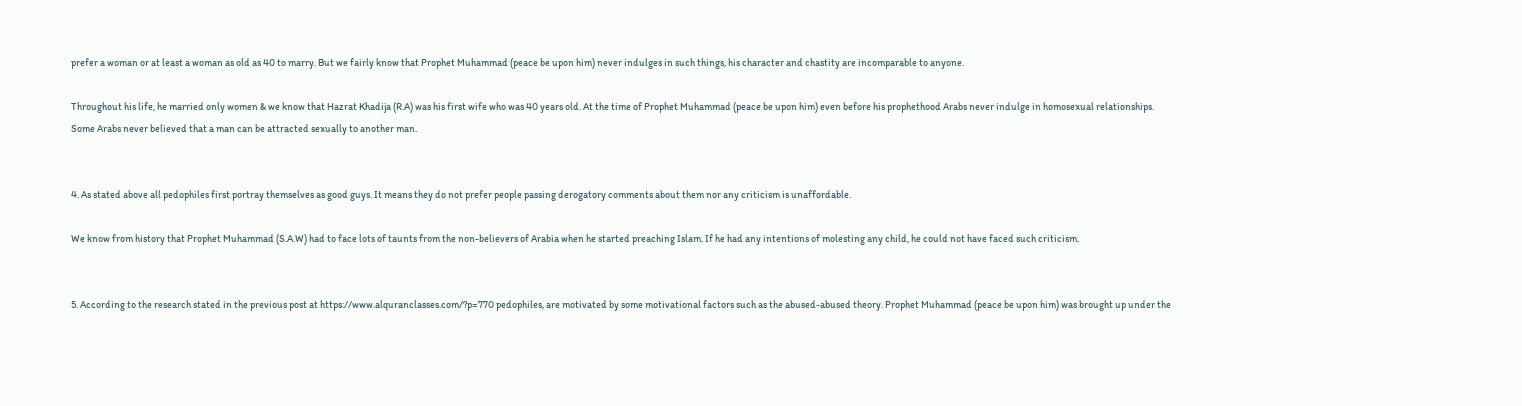prefer a woman or at least a woman as old as 40 to marry. But we fairly know that Prophet Muhammad (peace be upon him) never indulges in such things, his character and chastity are incomparable to anyone.

Throughout his life, he married only women & we know that Hazrat Khadija (R.A) was his first wife who was 40 years old. At the time of Prophet Muhammad (peace be upon him) even before his prophethood Arabs never indulge in homosexual relationships. Some Arabs never believed that a man can be attracted sexually to another man.


4. As stated above all pedophiles first portray themselves as good guys. It means they do not prefer people passing derogatory comments about them nor any criticism is unaffordable.

We know from history that Prophet Muhammad (S.A.W) had to face lots of taunts from the non-believers of Arabia when he started preaching Islam. If he had any intentions of molesting any child, he could not have faced such criticism.


5. According to the research stated in the previous post at https://www.alquranclasses.com/?p=770 pedophiles, are motivated by some motivational factors such as the abused-abused theory. Prophet Muhammad (peace be upon him) was brought up under the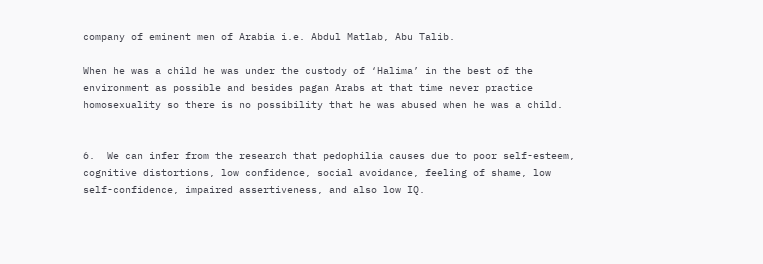company of eminent men of Arabia i.e. Abdul Matlab, Abu Talib.

When he was a child he was under the custody of ‘Halima’ in the best of the environment as possible and besides pagan Arabs at that time never practice homosexuality so there is no possibility that he was abused when he was a child.


6.  We can infer from the research that pedophilia causes due to poor self-esteem, cognitive distortions, low confidence, social avoidance, feeling of shame, low self-confidence, impaired assertiveness, and also low IQ.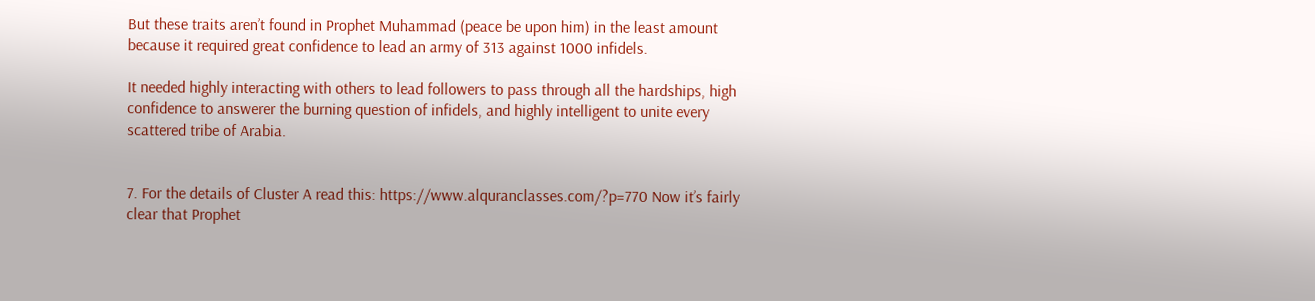But these traits aren’t found in Prophet Muhammad (peace be upon him) in the least amount because it required great confidence to lead an army of 313 against 1000 infidels.

It needed highly interacting with others to lead followers to pass through all the hardships, high confidence to answerer the burning question of infidels, and highly intelligent to unite every scattered tribe of Arabia.


7. For the details of Cluster A read this: https://www.alquranclasses.com/?p=770 Now it’s fairly clear that Prophet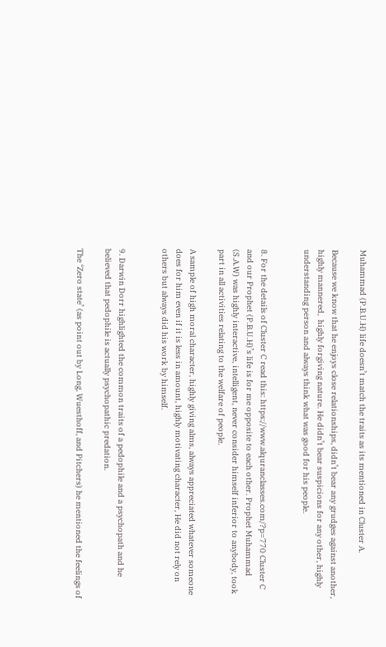Muhammad (P.B.U.H) life doesn’t match the traits as its mentioned in Cluster A.

Because we know that he enjoys close relationships, didn’t bear any grudges against another, highly mannered,  highly forgiving nature. He didn’t bear suspicions for any other, highly understanding person and always think what was good for his people.


8. For the details of Cluster C read this: https://www.alquranclasses.com/?p=770 Cluster C and our Prophet (P.B.U.H)’s life is for me opposite to each other. Prophet Muhammad (S.A.W) was highly interactive, intelligent, never consider himself inferior to anybody, took part in all activities relating to the welfare of people.

A sample of high moral character, highly giving alms, always appreciated whatever someone does for him even if it is less in amount, highly motivating character, He did not rely on others but always did his work by himself.


9. Darwin Dorr highlighted the common traits of a pedophile and a psychopath and he believed that pedophile is actually psychopathic predation.

The ‘Zero state’ (as point out by Long, Wuesthoff, and Pitchers) he mentioned the feelings of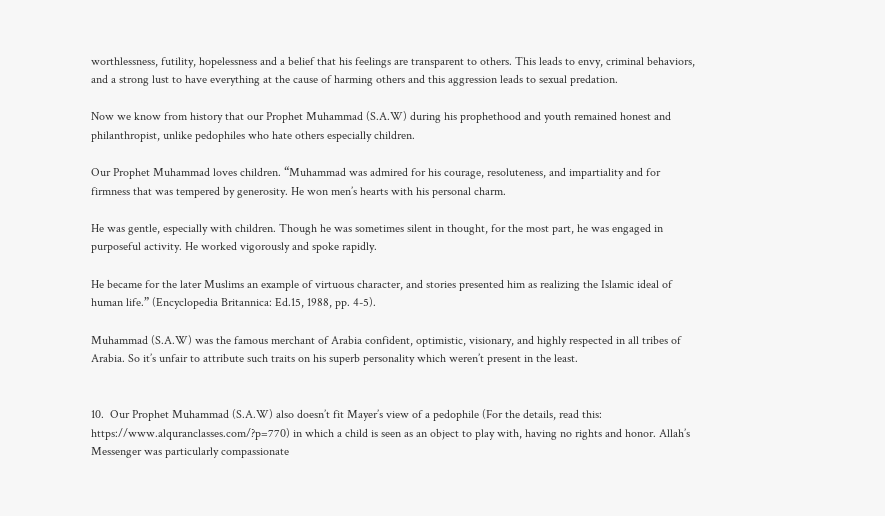worthlessness, futility, hopelessness and a belief that his feelings are transparent to others. This leads to envy, criminal behaviors, and a strong lust to have everything at the cause of harming others and this aggression leads to sexual predation.

Now we know from history that our Prophet Muhammad (S.A.W) during his prophethood and youth remained honest and philanthropist, unlike pedophiles who hate others especially children.

Our Prophet Muhammad loves children. “Muhammad was admired for his courage, resoluteness, and impartiality and for firmness that was tempered by generosity. He won men’s hearts with his personal charm.

He was gentle, especially with children. Though he was sometimes silent in thought, for the most part, he was engaged in purposeful activity. He worked vigorously and spoke rapidly.

He became for the later Muslims an example of virtuous character, and stories presented him as realizing the Islamic ideal of human life.” (Encyclopedia Britannica: Ed.15, 1988, pp. 4-5).

Muhammad (S.A.W) was the famous merchant of Arabia confident, optimistic, visionary, and highly respected in all tribes of Arabia. So it’s unfair to attribute such traits on his superb personality which weren’t present in the least.


10.  Our Prophet Muhammad (S.A.W) also doesn’t fit Mayer’s view of a pedophile (For the details, read this: https://www.alquranclasses.com/?p=770) in which a child is seen as an object to play with, having no rights and honor. Allah’s Messenger was particularly compassionate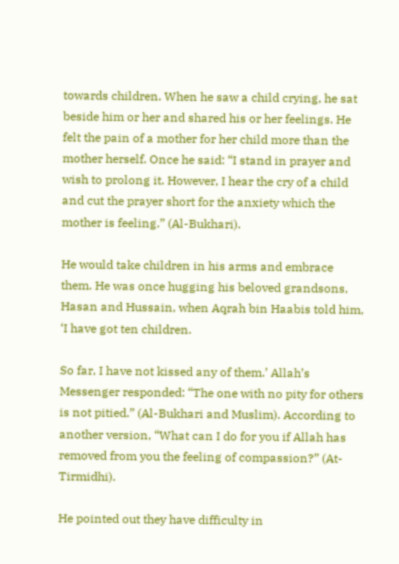towards children. When he saw a child crying, he sat beside him or her and shared his or her feelings. He felt the pain of a mother for her child more than the mother herself. Once he said: “I stand in prayer and wish to prolong it. However, I hear the cry of a child and cut the prayer short for the anxiety which the mother is feeling.” (Al-Bukhari).

He would take children in his arms and embrace them. He was once hugging his beloved grandsons, Hasan and Hussain, when Aqrah bin Haabis told him, ‘I have got ten children.

So far, I have not kissed any of them.’ Allah’s Messenger responded: “The one with no pity for others is not pitied.” (Al-Bukhari and Muslim). According to another version, “What can I do for you if Allah has removed from you the feeling of compassion?” (At-Tirmidhi).

He pointed out they have difficulty in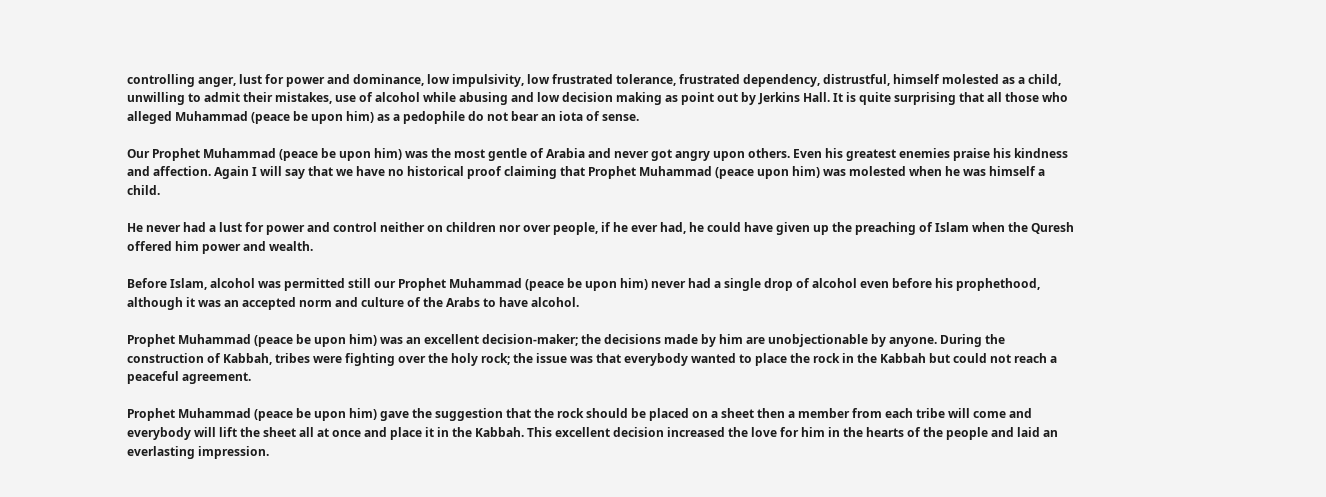controlling anger, lust for power and dominance, low impulsivity, low frustrated tolerance, frustrated dependency, distrustful, himself molested as a child, unwilling to admit their mistakes, use of alcohol while abusing and low decision making as point out by Jerkins Hall. It is quite surprising that all those who alleged Muhammad (peace be upon him) as a pedophile do not bear an iota of sense.

Our Prophet Muhammad (peace be upon him) was the most gentle of Arabia and never got angry upon others. Even his greatest enemies praise his kindness and affection. Again I will say that we have no historical proof claiming that Prophet Muhammad (peace upon him) was molested when he was himself a child.

He never had a lust for power and control neither on children nor over people, if he ever had, he could have given up the preaching of Islam when the Quresh offered him power and wealth.

Before Islam, alcohol was permitted still our Prophet Muhammad (peace be upon him) never had a single drop of alcohol even before his prophethood, although it was an accepted norm and culture of the Arabs to have alcohol.

Prophet Muhammad (peace be upon him) was an excellent decision-maker; the decisions made by him are unobjectionable by anyone. During the construction of Kabbah, tribes were fighting over the holy rock; the issue was that everybody wanted to place the rock in the Kabbah but could not reach a peaceful agreement.

Prophet Muhammad (peace be upon him) gave the suggestion that the rock should be placed on a sheet then a member from each tribe will come and everybody will lift the sheet all at once and place it in the Kabbah. This excellent decision increased the love for him in the hearts of the people and laid an everlasting impression.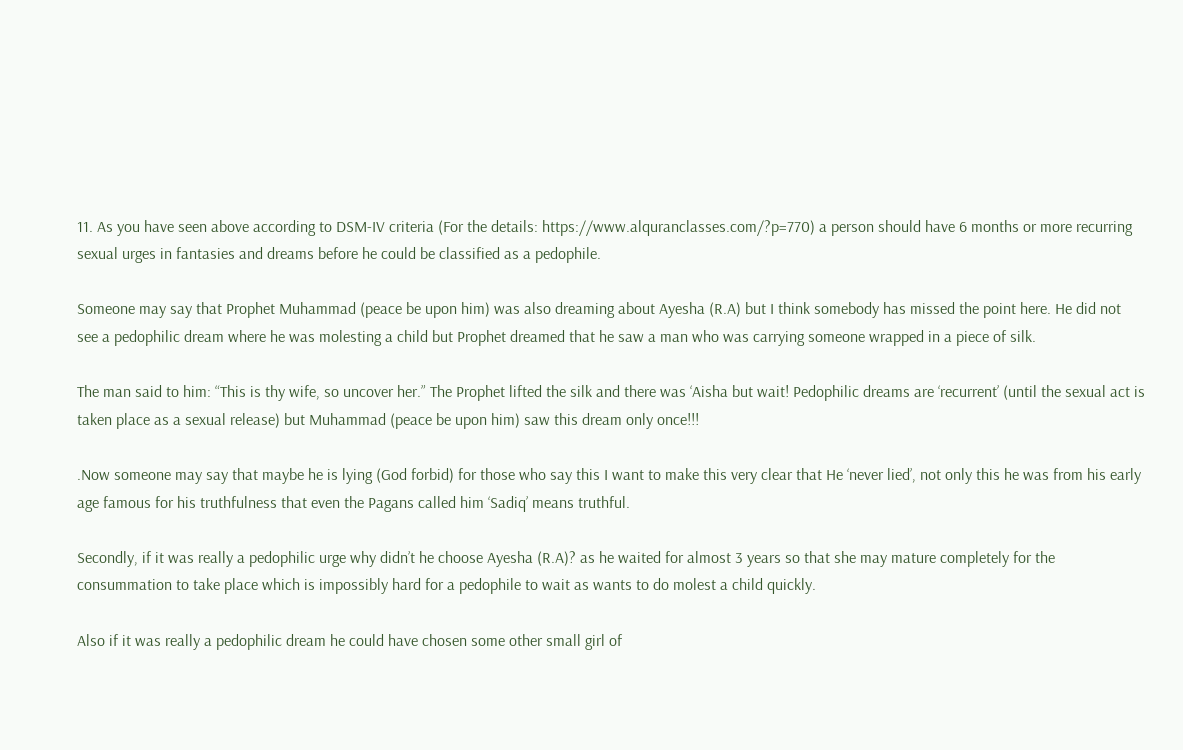11. As you have seen above according to DSM-IV criteria (For the details: https://www.alquranclasses.com/?p=770) a person should have 6 months or more recurring sexual urges in fantasies and dreams before he could be classified as a pedophile.

Someone may say that Prophet Muhammad (peace be upon him) was also dreaming about Ayesha (R.A) but I think somebody has missed the point here. He did not see a pedophilic dream where he was molesting a child but Prophet dreamed that he saw a man who was carrying someone wrapped in a piece of silk.

The man said to him: “This is thy wife, so uncover her.” The Prophet lifted the silk and there was ‘Aisha but wait! Pedophilic dreams are ‘recurrent’ (until the sexual act is taken place as a sexual release) but Muhammad (peace be upon him) saw this dream only once!!!

.Now someone may say that maybe he is lying (God forbid) for those who say this I want to make this very clear that He ‘never lied’, not only this he was from his early age famous for his truthfulness that even the Pagans called him ‘Sadiq’ means truthful.

Secondly, if it was really a pedophilic urge why didn’t he choose Ayesha (R.A)? as he waited for almost 3 years so that she may mature completely for the consummation to take place which is impossibly hard for a pedophile to wait as wants to do molest a child quickly.

Also if it was really a pedophilic dream he could have chosen some other small girl of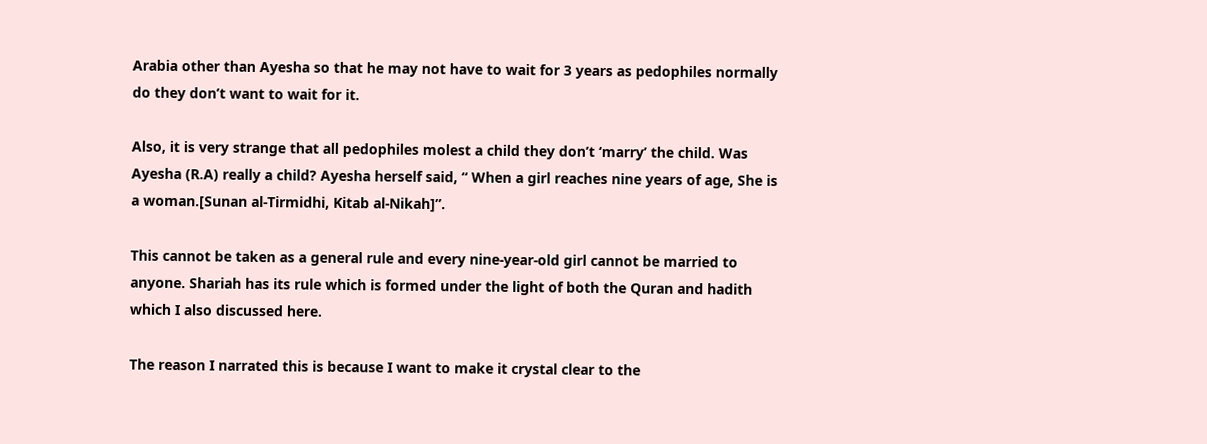Arabia other than Ayesha so that he may not have to wait for 3 years as pedophiles normally do they don’t want to wait for it.

Also, it is very strange that all pedophiles molest a child they don’t ‘marry’ the child. Was Ayesha (R.A) really a child? Ayesha herself said, “ When a girl reaches nine years of age, She is a woman.[Sunan al-Tirmidhi, Kitab al-Nikah]”.

This cannot be taken as a general rule and every nine-year-old girl cannot be married to anyone. Shariah has its rule which is formed under the light of both the Quran and hadith which I also discussed here.

The reason I narrated this is because I want to make it crystal clear to the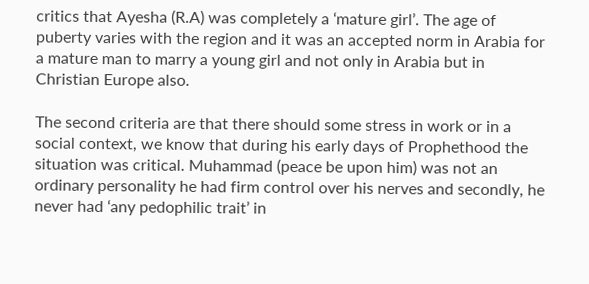critics that Ayesha (R.A) was completely a ‘mature girl’. The age of puberty varies with the region and it was an accepted norm in Arabia for a mature man to marry a young girl and not only in Arabia but in Christian Europe also.

The second criteria are that there should some stress in work or in a social context, we know that during his early days of Prophethood the situation was critical. Muhammad (peace be upon him) was not an ordinary personality he had firm control over his nerves and secondly, he never had ‘any pedophilic trait’ in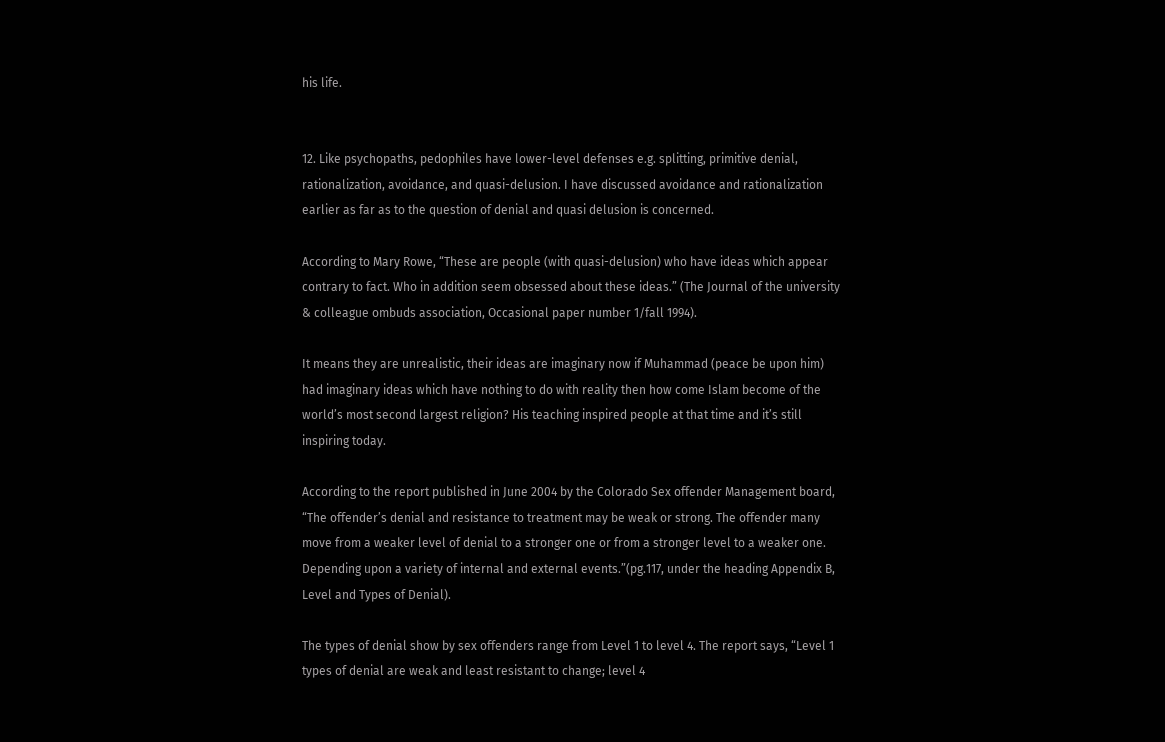his life.


12. Like psychopaths, pedophiles have lower-level defenses e.g. splitting, primitive denial, rationalization, avoidance, and quasi-delusion. I have discussed avoidance and rationalization earlier as far as to the question of denial and quasi delusion is concerned.

According to Mary Rowe, “These are people (with quasi-delusion) who have ideas which appear contrary to fact. Who in addition seem obsessed about these ideas.” (The Journal of the university & colleague ombuds association, Occasional paper number 1/fall 1994).

It means they are unrealistic, their ideas are imaginary now if Muhammad (peace be upon him) had imaginary ideas which have nothing to do with reality then how come Islam become of the world’s most second largest religion? His teaching inspired people at that time and it’s still inspiring today.

According to the report published in June 2004 by the Colorado Sex offender Management board, “The offender’s denial and resistance to treatment may be weak or strong. The offender many move from a weaker level of denial to a stronger one or from a stronger level to a weaker one. Depending upon a variety of internal and external events.”(pg.117, under the heading Appendix B, Level and Types of Denial).

The types of denial show by sex offenders range from Level 1 to level 4. The report says, “Level 1 types of denial are weak and least resistant to change; level 4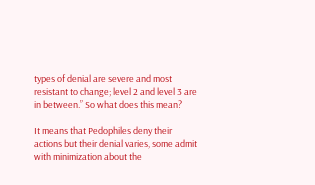types of denial are severe and most resistant to change; level 2 and level 3 are in between.” So what does this mean?

It means that Pedophiles deny their actions but their denial varies, some admit with minimization about the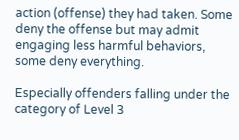action (offense) they had taken. Some deny the offense but may admit engaging less harmful behaviors, some deny everything.

Especially offenders falling under the category of Level 3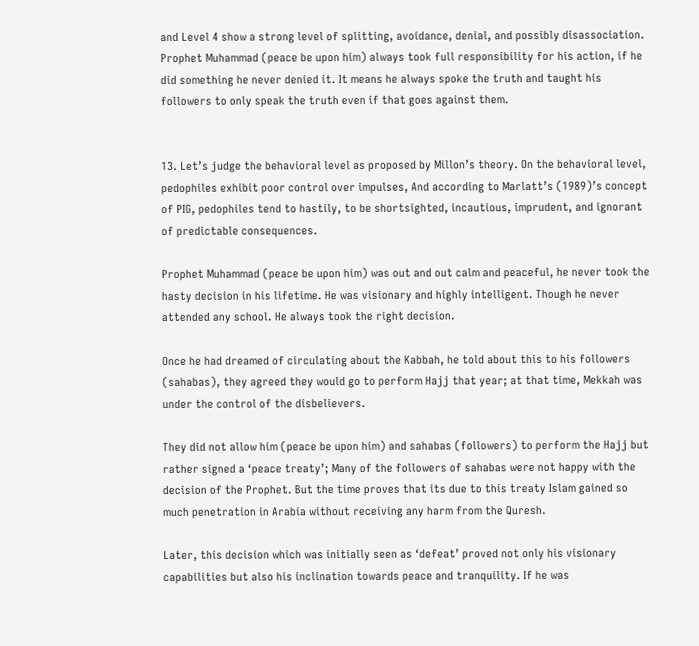and Level 4 show a strong level of splitting, avoidance, denial, and possibly disassociation. Prophet Muhammad (peace be upon him) always took full responsibility for his action, if he did something he never denied it. It means he always spoke the truth and taught his followers to only speak the truth even if that goes against them.


13. Let’s judge the behavioral level as proposed by Millon’s theory. On the behavioral level, pedophiles exhibit poor control over impulses, And according to Marlatt’s (1989)’s concept of PIG, pedophiles tend to hastily, to be shortsighted, incautious, imprudent, and ignorant of predictable consequences.

Prophet Muhammad (peace be upon him) was out and out calm and peaceful, he never took the hasty decision in his lifetime. He was visionary and highly intelligent. Though he never attended any school. He always took the right decision.

Once he had dreamed of circulating about the Kabbah, he told about this to his followers (sahabas), they agreed they would go to perform Hajj that year; at that time, Mekkah was under the control of the disbelievers.

They did not allow him (peace be upon him) and sahabas (followers) to perform the Hajj but rather signed a ‘peace treaty’; Many of the followers of sahabas were not happy with the decision of the Prophet. But the time proves that its due to this treaty Islam gained so much penetration in Arabia without receiving any harm from the Quresh.

Later, this decision which was initially seen as ‘defeat’ proved not only his visionary capabilities but also his inclination towards peace and tranquility. If he was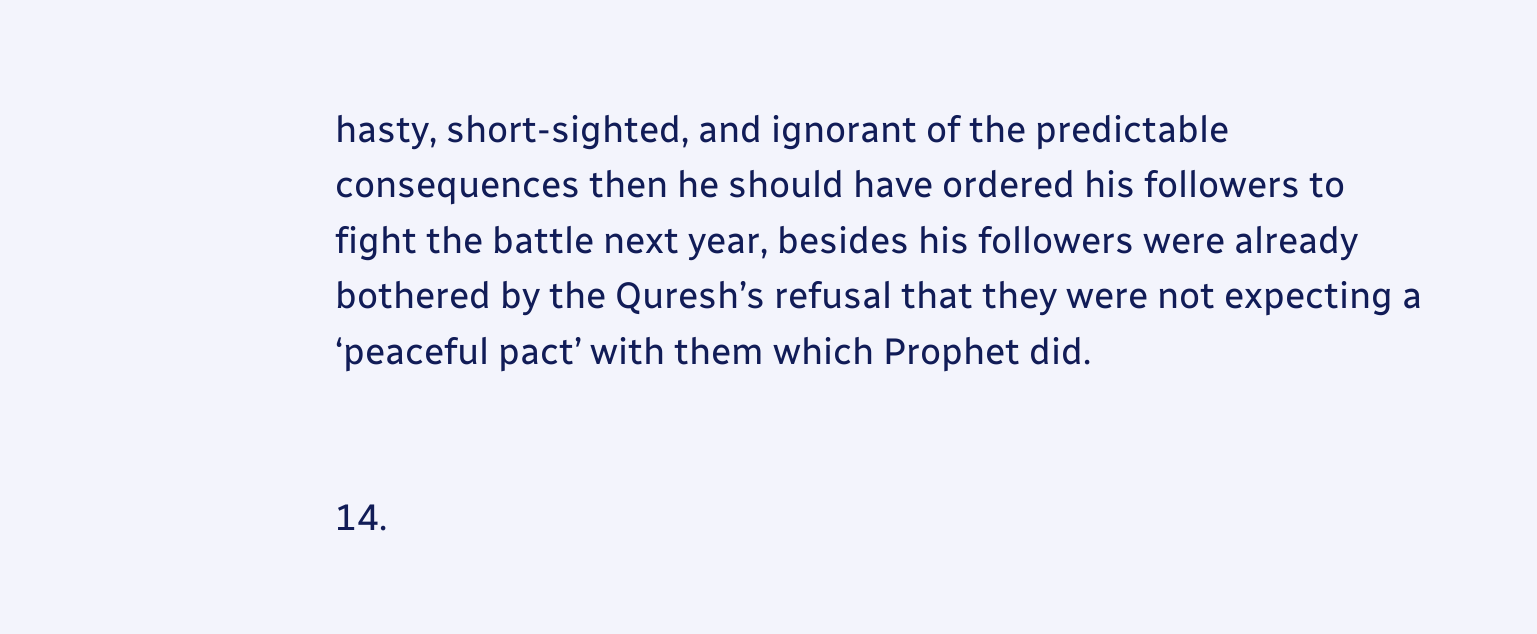hasty, short-sighted, and ignorant of the predictable consequences then he should have ordered his followers to fight the battle next year, besides his followers were already bothered by the Quresh’s refusal that they were not expecting a ‘peaceful pact’ with them which Prophet did.


14.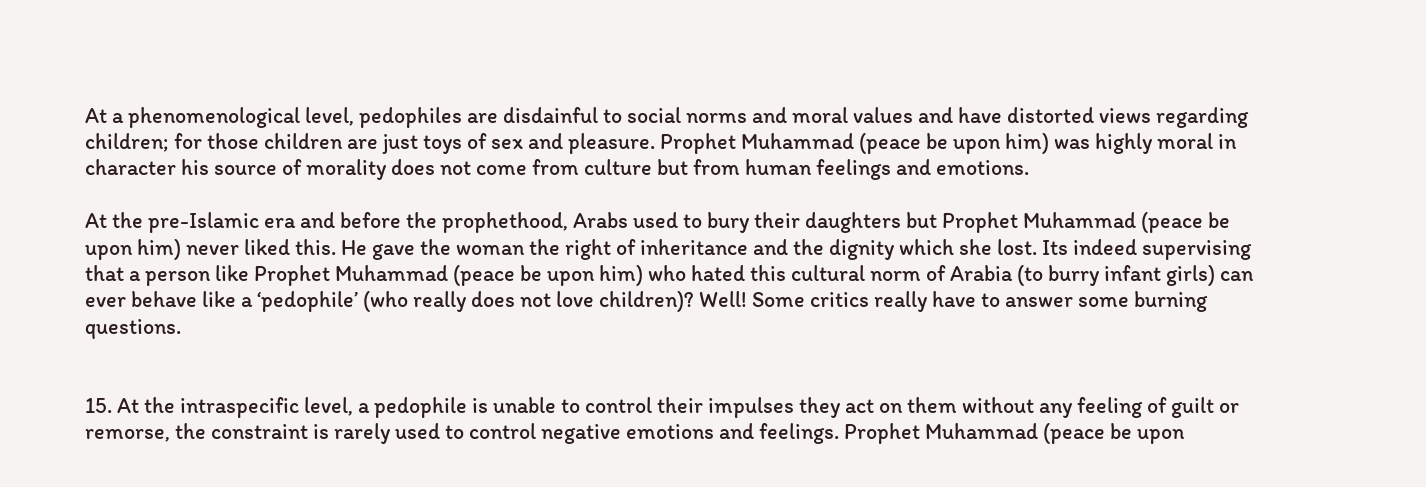At a phenomenological level, pedophiles are disdainful to social norms and moral values and have distorted views regarding children; for those children are just toys of sex and pleasure. Prophet Muhammad (peace be upon him) was highly moral in character his source of morality does not come from culture but from human feelings and emotions.

At the pre-Islamic era and before the prophethood, Arabs used to bury their daughters but Prophet Muhammad (peace be upon him) never liked this. He gave the woman the right of inheritance and the dignity which she lost. Its indeed supervising that a person like Prophet Muhammad (peace be upon him) who hated this cultural norm of Arabia (to burry infant girls) can ever behave like a ‘pedophile’ (who really does not love children)? Well! Some critics really have to answer some burning questions.


15. At the intraspecific level, a pedophile is unable to control their impulses they act on them without any feeling of guilt or remorse, the constraint is rarely used to control negative emotions and feelings. Prophet Muhammad (peace be upon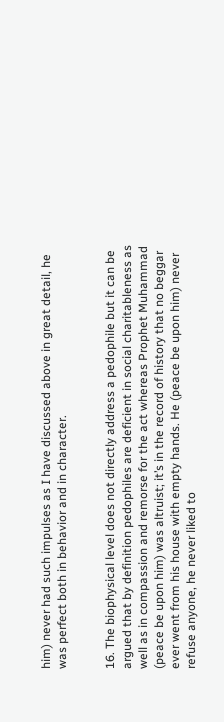him) never had such impulses as I have discussed above in great detail, he was perfect both in behavior and in character.


16. The biophysical level does not directly address a pedophile but it can be argued that by definition pedophiles are deficient in social charitableness as well as in compassion and remorse for the act whereas Prophet Muhammad (peace be upon him) was altruist; it’s in the record of history that no beggar ever went from his house with empty hands. He (peace be upon him) never refuse anyone, he never liked to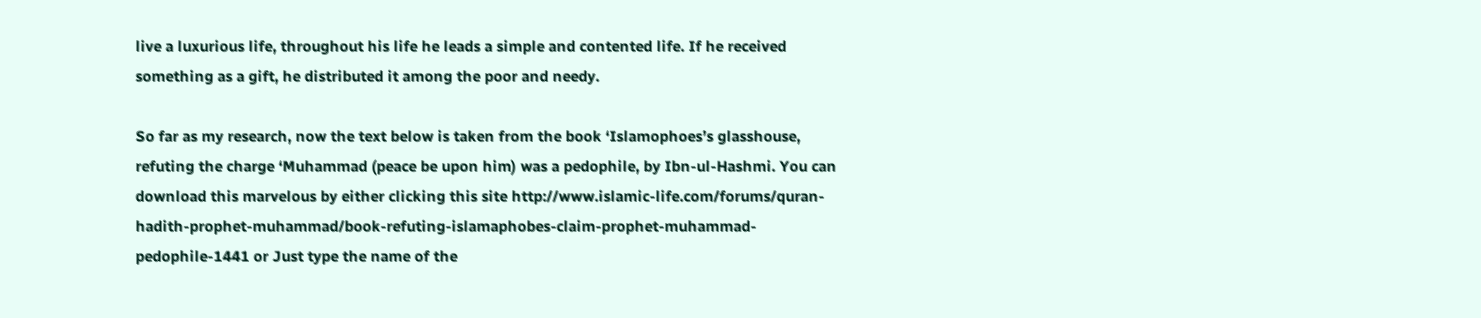live a luxurious life, throughout his life he leads a simple and contented life. If he received something as a gift, he distributed it among the poor and needy.

So far as my research, now the text below is taken from the book ‘Islamophoes’s glasshouse, refuting the charge ‘Muhammad (peace be upon him) was a pedophile, by Ibn-ul-Hashmi. You can download this marvelous by either clicking this site http://www.islamic-life.com/forums/quran-hadith-prophet-muhammad/book-refuting-islamaphobes-claim-prophet-muhammad-pedophile-1441 or Just type the name of the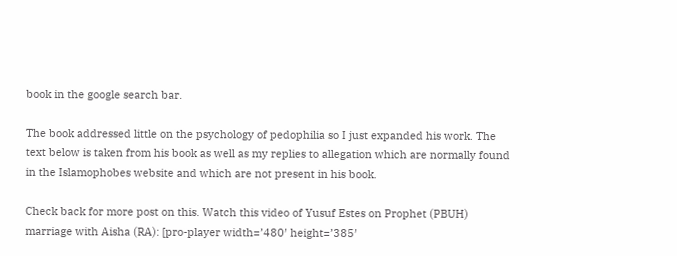book in the google search bar.

The book addressed little on the psychology of pedophilia so I just expanded his work. The text below is taken from his book as well as my replies to allegation which are normally found in the Islamophobes website and which are not present in his book.

Check back for more post on this. Watch this video of Yusuf Estes on Prophet (PBUH) marriage with Aisha (RA): [pro-player width=’480′ height=’385′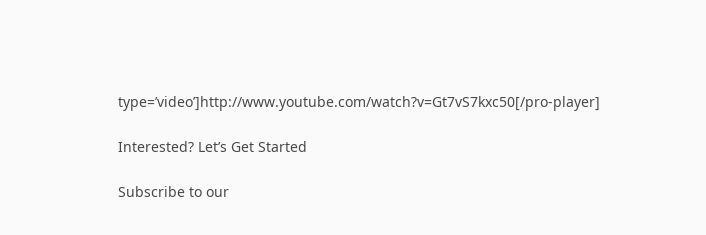type=’video’]http://www.youtube.com/watch?v=Gt7vS7kxc50[/pro-player]

Interested? Let’s Get Started

Subscribe to our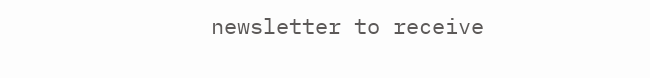newsletter to receive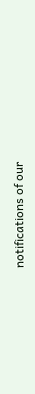notifications of our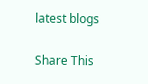latest blogs

Share This